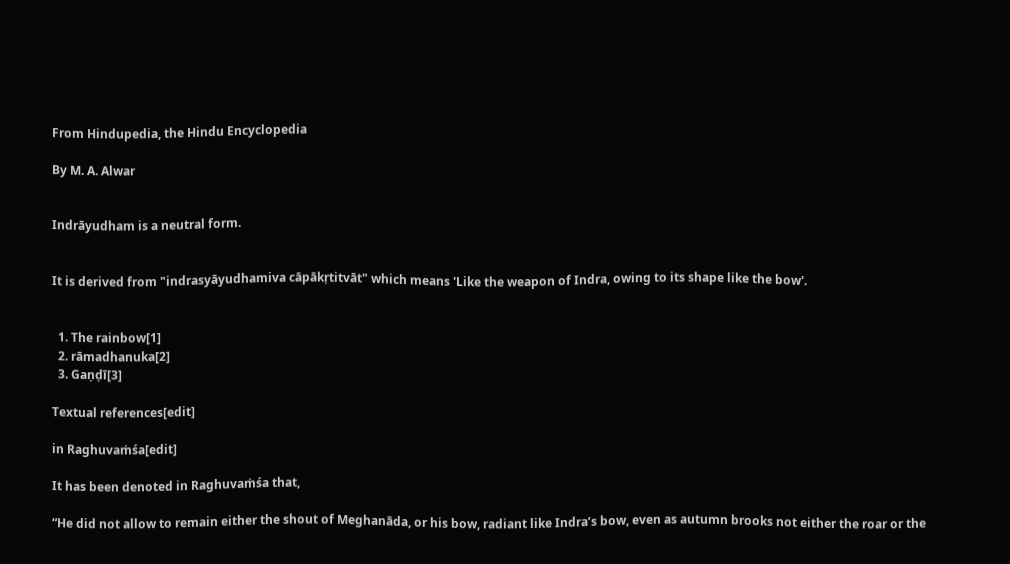From Hindupedia, the Hindu Encyclopedia

By M. A. Alwar


Indrāyudham is a neutral form.


It is derived from "indrasyāyudhamiva cāpākṛtitvāt" which means 'Like the weapon of Indra, owing to its shape like the bow'.


  1. The rainbow[1]
  2. rāmadhanuka[2]
  3. Gaṇḍī[3]

Textual references[edit]

in Raghuvaṁśa[edit]

It has been denoted in Raghuvaṁśa that,

“He did not allow to remain either the shout of Meghanāda, or his bow, radiant like Indra’s bow, even as autumn brooks not either the roar or the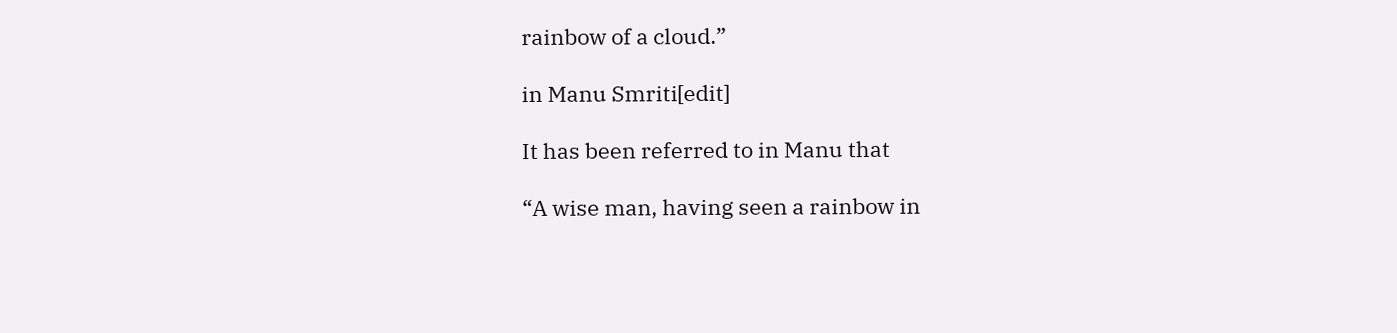rainbow of a cloud.”

in Manu Smriti[edit]

It has been referred to in Manu that

“A wise man, having seen a rainbow in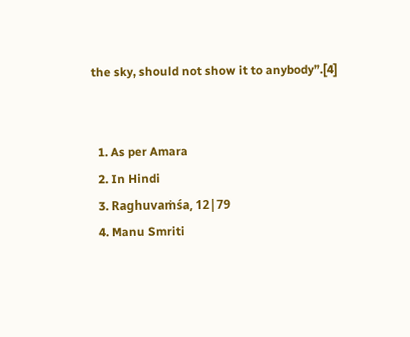the sky, should not show it to anybody”.[4]


  1. As per Amara
  2. In Hindi
  3. Raghuvaṁśa, 12|79
  4. Manu Smriti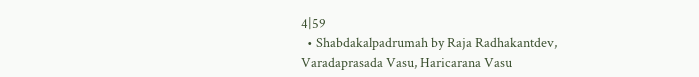4|59
  • Shabdakalpadrumah by Raja Radhakantdev, Varadaprasada Vasu, Haricarana Vasu